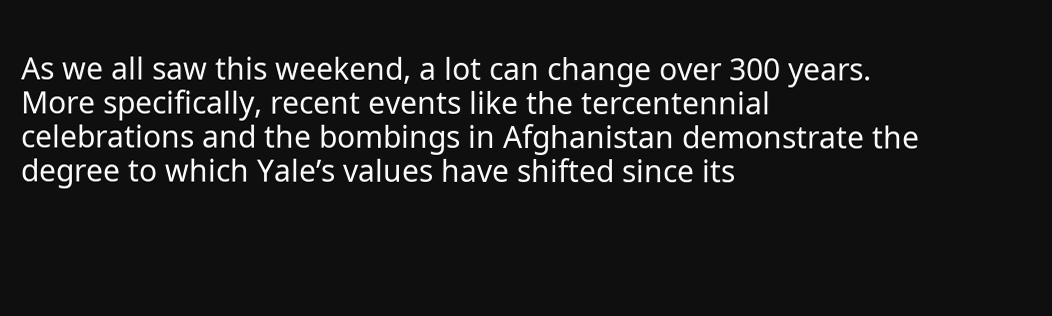As we all saw this weekend, a lot can change over 300 years. More specifically, recent events like the tercentennial celebrations and the bombings in Afghanistan demonstrate the degree to which Yale’s values have shifted since its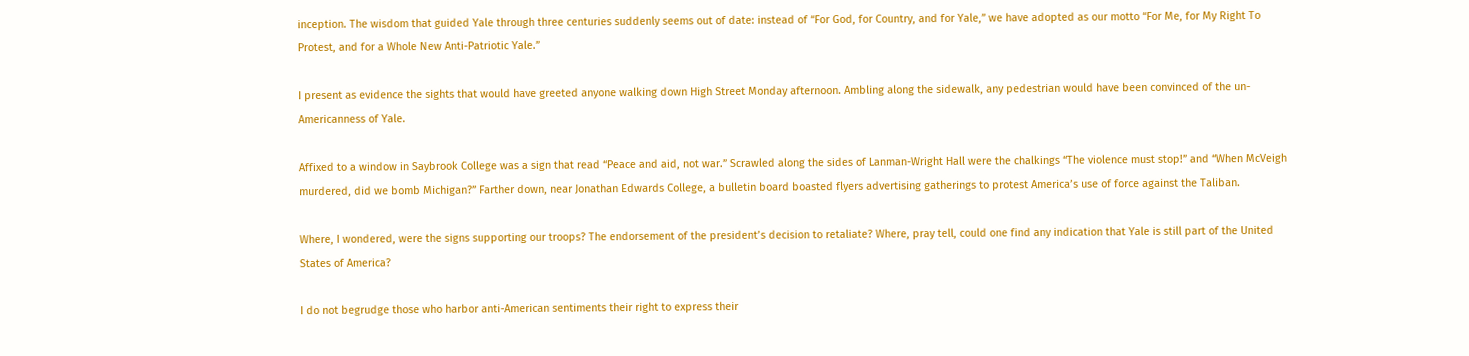inception. The wisdom that guided Yale through three centuries suddenly seems out of date: instead of “For God, for Country, and for Yale,” we have adopted as our motto “For Me, for My Right To Protest, and for a Whole New Anti-Patriotic Yale.”

I present as evidence the sights that would have greeted anyone walking down High Street Monday afternoon. Ambling along the sidewalk, any pedestrian would have been convinced of the un-Americanness of Yale.

Affixed to a window in Saybrook College was a sign that read “Peace and aid, not war.” Scrawled along the sides of Lanman-Wright Hall were the chalkings “The violence must stop!” and “When McVeigh murdered, did we bomb Michigan?” Farther down, near Jonathan Edwards College, a bulletin board boasted flyers advertising gatherings to protest America’s use of force against the Taliban.

Where, I wondered, were the signs supporting our troops? The endorsement of the president’s decision to retaliate? Where, pray tell, could one find any indication that Yale is still part of the United States of America?

I do not begrudge those who harbor anti-American sentiments their right to express their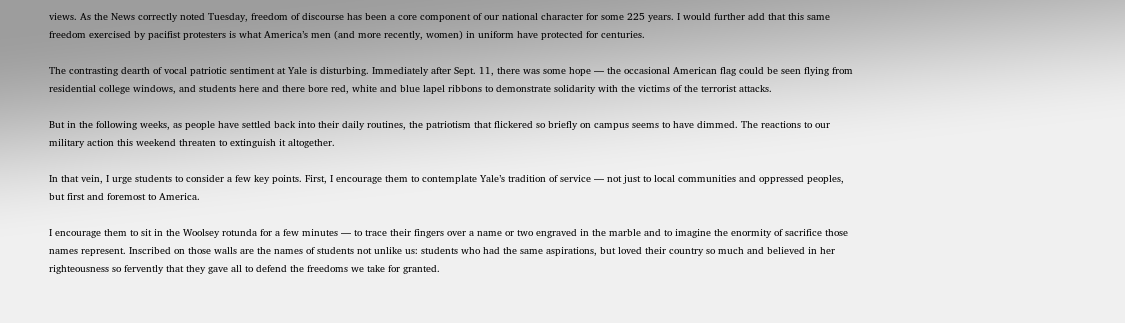views. As the News correctly noted Tuesday, freedom of discourse has been a core component of our national character for some 225 years. I would further add that this same freedom exercised by pacifist protesters is what America’s men (and more recently, women) in uniform have protected for centuries.

The contrasting dearth of vocal patriotic sentiment at Yale is disturbing. Immediately after Sept. 11, there was some hope — the occasional American flag could be seen flying from residential college windows, and students here and there bore red, white and blue lapel ribbons to demonstrate solidarity with the victims of the terrorist attacks.

But in the following weeks, as people have settled back into their daily routines, the patriotism that flickered so briefly on campus seems to have dimmed. The reactions to our military action this weekend threaten to extinguish it altogether.

In that vein, I urge students to consider a few key points. First, I encourage them to contemplate Yale’s tradition of service — not just to local communities and oppressed peoples, but first and foremost to America.

I encourage them to sit in the Woolsey rotunda for a few minutes — to trace their fingers over a name or two engraved in the marble and to imagine the enormity of sacrifice those names represent. Inscribed on those walls are the names of students not unlike us: students who had the same aspirations, but loved their country so much and believed in her righteousness so fervently that they gave all to defend the freedoms we take for granted.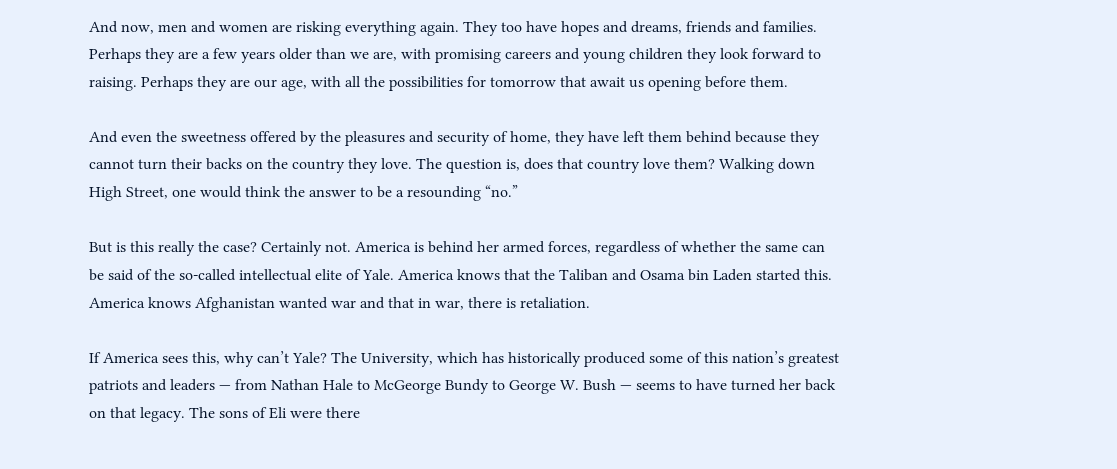And now, men and women are risking everything again. They too have hopes and dreams, friends and families. Perhaps they are a few years older than we are, with promising careers and young children they look forward to raising. Perhaps they are our age, with all the possibilities for tomorrow that await us opening before them.

And even the sweetness offered by the pleasures and security of home, they have left them behind because they cannot turn their backs on the country they love. The question is, does that country love them? Walking down High Street, one would think the answer to be a resounding “no.”

But is this really the case? Certainly not. America is behind her armed forces, regardless of whether the same can be said of the so-called intellectual elite of Yale. America knows that the Taliban and Osama bin Laden started this. America knows Afghanistan wanted war and that in war, there is retaliation.

If America sees this, why can’t Yale? The University, which has historically produced some of this nation’s greatest patriots and leaders — from Nathan Hale to McGeorge Bundy to George W. Bush — seems to have turned her back on that legacy. The sons of Eli were there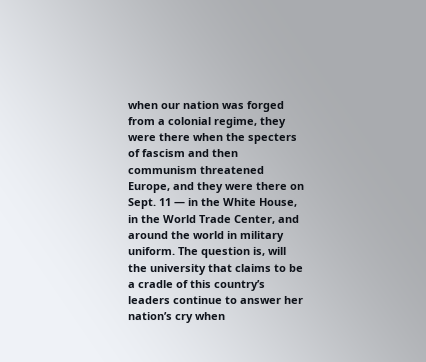when our nation was forged from a colonial regime, they were there when the specters of fascism and then communism threatened Europe, and they were there on Sept. 11 — in the White House, in the World Trade Center, and around the world in military uniform. The question is, will the university that claims to be a cradle of this country’s leaders continue to answer her nation’s cry when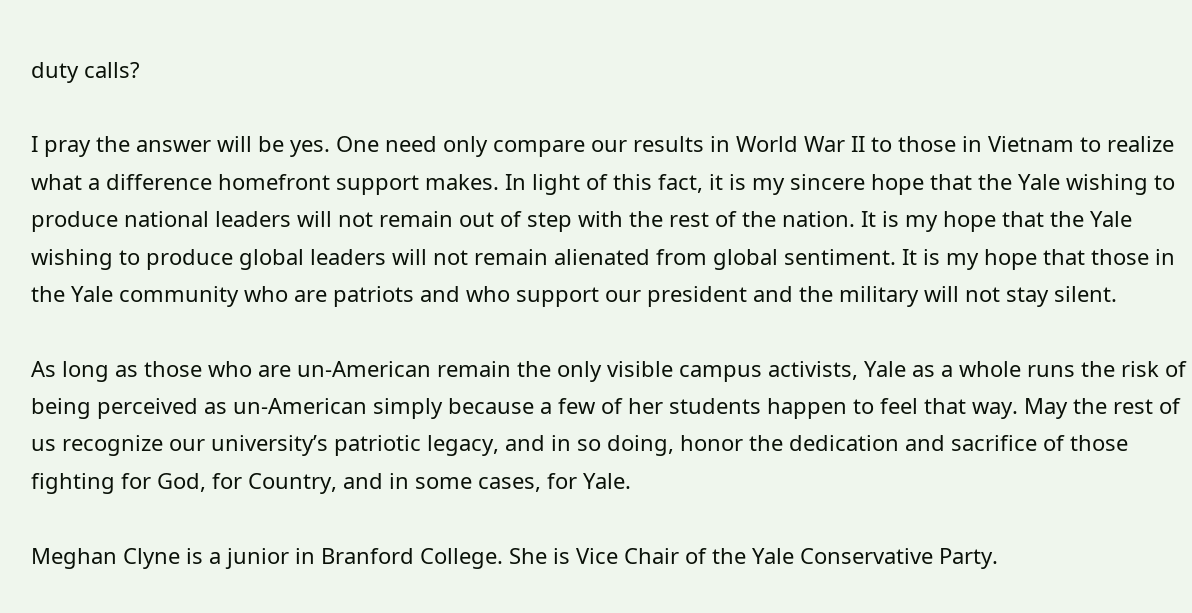duty calls?

I pray the answer will be yes. One need only compare our results in World War II to those in Vietnam to realize what a difference homefront support makes. In light of this fact, it is my sincere hope that the Yale wishing to produce national leaders will not remain out of step with the rest of the nation. It is my hope that the Yale wishing to produce global leaders will not remain alienated from global sentiment. It is my hope that those in the Yale community who are patriots and who support our president and the military will not stay silent.

As long as those who are un-American remain the only visible campus activists, Yale as a whole runs the risk of being perceived as un-American simply because a few of her students happen to feel that way. May the rest of us recognize our university’s patriotic legacy, and in so doing, honor the dedication and sacrifice of those fighting for God, for Country, and in some cases, for Yale.

Meghan Clyne is a junior in Branford College. She is Vice Chair of the Yale Conservative Party.